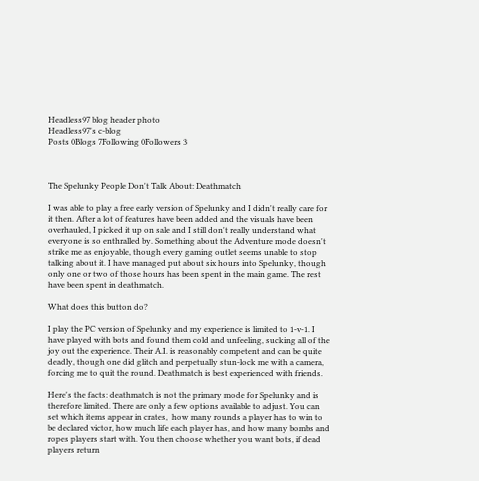Headless97 blog header photo
Headless97's c-blog
Posts 0Blogs 7Following 0Followers 3



The Spelunky People Don't Talk About: Deathmatch

I was able to play a free early version of Spelunky and I didn't really care for it then. After a lot of features have been added and the visuals have been overhauled, I picked it up on sale and I still don't really understand what everyone is so enthralled by. Something about the Adventure mode doesn't strike me as enjoyable, though every gaming outlet seems unable to stop talking about it. I have managed put about six hours into Spelunky, though only one or two of those hours has been spent in the main game. The rest have been spent in deathmatch.

What does this button do?

I play the PC version of Spelunky and my experience is limited to 1-v-1. I have played with bots and found them cold and unfeeling, sucking all of the joy out the experience. Their A.I. is reasonably competent and can be quite deadly, though one did glitch and perpetually stun-lock me with a camera, forcing me to quit the round. Deathmatch is best experienced with friends.

Here's the facts: deathmatch is not the primary mode for Spelunky and is therefore limited. There are only a few options available to adjust. You can set which items appear in crates,  how many rounds a player has to win to be declared victor, how much life each player has, and how many bombs and ropes players start with. You then choose whether you want bots, if dead players return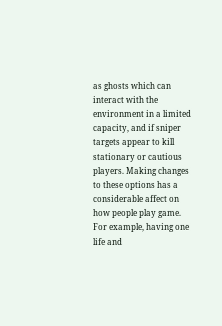as ghosts which can interact with the environment in a limited capacity, and if sniper targets appear to kill stationary or cautious players. Making changes to these options has a considerable affect on how people play game. For example, having one life and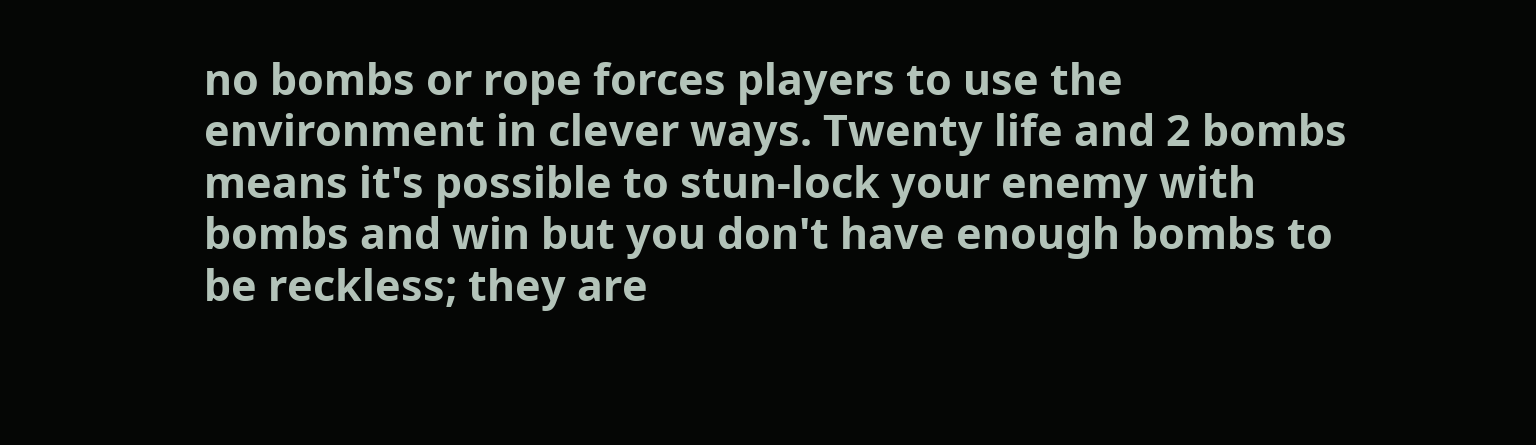no bombs or rope forces players to use the environment in clever ways. Twenty life and 2 bombs means it's possible to stun-lock your enemy with bombs and win but you don't have enough bombs to be reckless; they are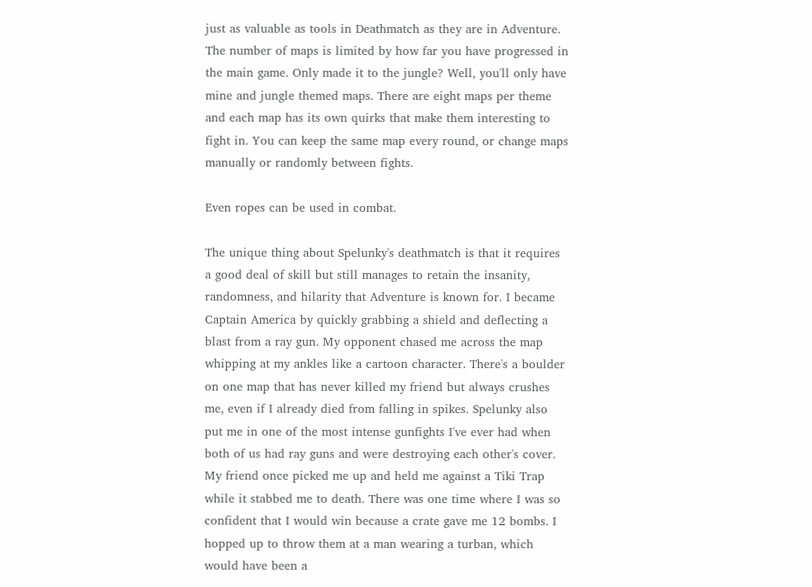just as valuable as tools in Deathmatch as they are in Adventure. The number of maps is limited by how far you have progressed in the main game. Only made it to the jungle? Well, you'll only have mine and jungle themed maps. There are eight maps per theme and each map has its own quirks that make them interesting to fight in. You can keep the same map every round, or change maps manually or randomly between fights.

Even ropes can be used in combat.

The unique thing about Spelunky's deathmatch is that it requires a good deal of skill but still manages to retain the insanity, randomness, and hilarity that Adventure is known for. I became Captain America by quickly grabbing a shield and deflecting a blast from a ray gun. My opponent chased me across the map whipping at my ankles like a cartoon character. There's a boulder on one map that has never killed my friend but always crushes me, even if I already died from falling in spikes. Spelunky also put me in one of the most intense gunfights I've ever had when both of us had ray guns and were destroying each other's cover. My friend once picked me up and held me against a Tiki Trap while it stabbed me to death. There was one time where I was so confident that I would win because a crate gave me 12 bombs. I hopped up to throw them at a man wearing a turban, which would have been a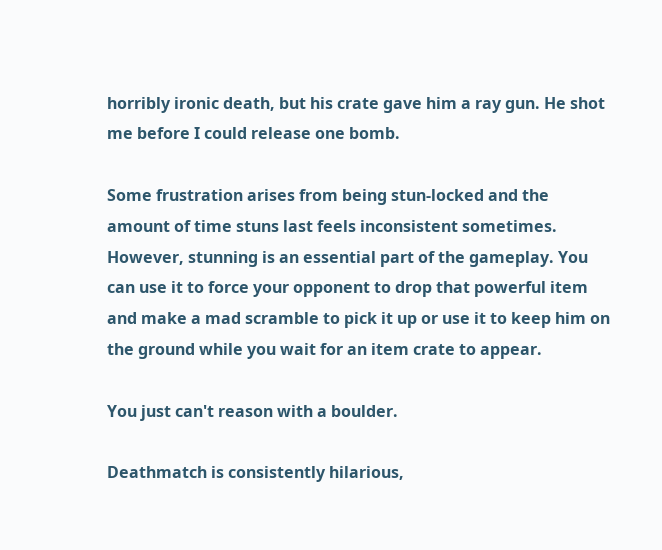horribly ironic death, but his crate gave him a ray gun. He shot me before I could release one bomb.

Some frustration arises from being stun-locked and the amount of time stuns last feels inconsistent sometimes. However, stunning is an essential part of the gameplay. You can use it to force your opponent to drop that powerful item and make a mad scramble to pick it up or use it to keep him on the ground while you wait for an item crate to appear.

You just can't reason with a boulder.

Deathmatch is consistently hilarious,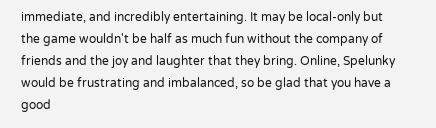immediate, and incredibly entertaining. It may be local-only but the game wouldn't be half as much fun without the company of friends and the joy and laughter that they bring. Online, Spelunky would be frustrating and imbalanced, so be glad that you have a good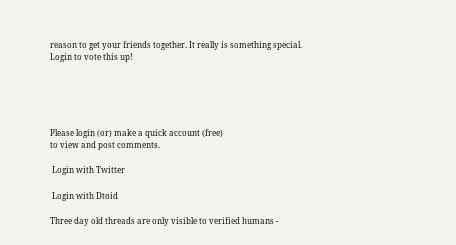reason to get your friends together. It really is something special.
Login to vote this up!





Please login (or) make a quick account (free)
to view and post comments.

 Login with Twitter

 Login with Dtoid

Three day old threads are only visible to verified humans -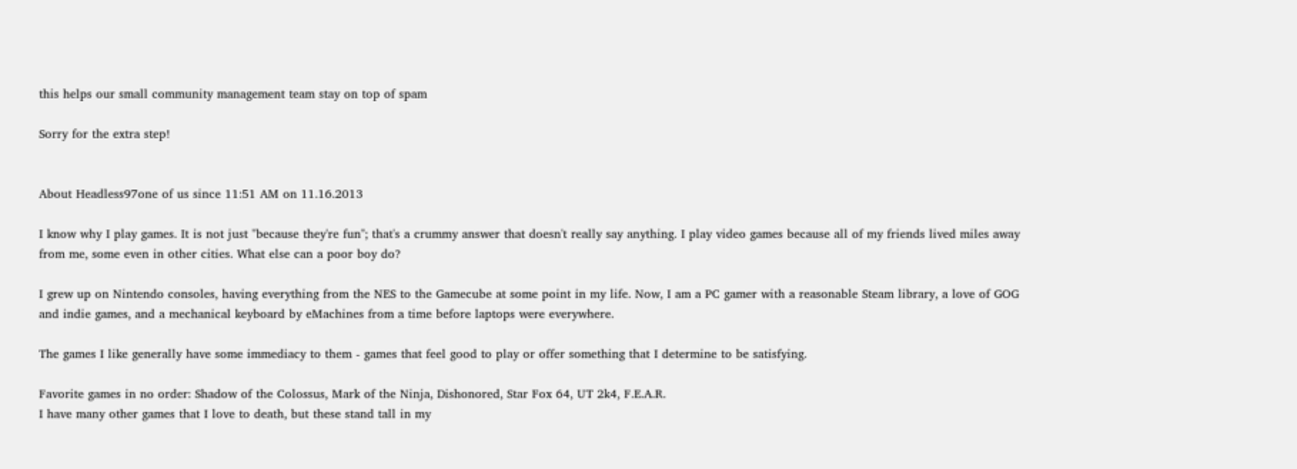this helps our small community management team stay on top of spam

Sorry for the extra step!


About Headless97one of us since 11:51 AM on 11.16.2013

I know why I play games. It is not just "because they're fun"; that's a crummy answer that doesn't really say anything. I play video games because all of my friends lived miles away from me, some even in other cities. What else can a poor boy do?

I grew up on Nintendo consoles, having everything from the NES to the Gamecube at some point in my life. Now, I am a PC gamer with a reasonable Steam library, a love of GOG and indie games, and a mechanical keyboard by eMachines from a time before laptops were everywhere.

The games I like generally have some immediacy to them - games that feel good to play or offer something that I determine to be satisfying.

Favorite games in no order: Shadow of the Colossus, Mark of the Ninja, Dishonored, Star Fox 64, UT 2k4, F.E.A.R.
I have many other games that I love to death, but these stand tall in my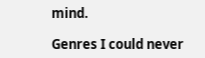mind.

Genres I could never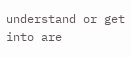understand or get into are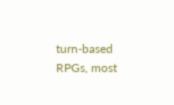turn-based RPGs, most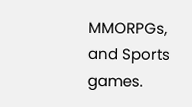MMORPGs, and Sports games.